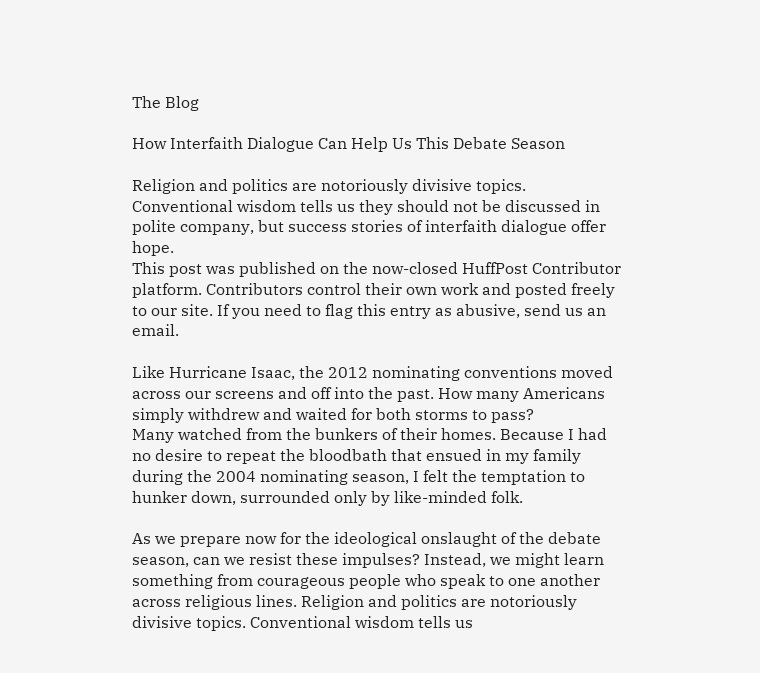The Blog

How Interfaith Dialogue Can Help Us This Debate Season

Religion and politics are notoriously divisive topics. Conventional wisdom tells us they should not be discussed in polite company, but success stories of interfaith dialogue offer hope.
This post was published on the now-closed HuffPost Contributor platform. Contributors control their own work and posted freely to our site. If you need to flag this entry as abusive, send us an email.

Like Hurricane Isaac, the 2012 nominating conventions moved across our screens and off into the past. How many Americans simply withdrew and waited for both storms to pass?
Many watched from the bunkers of their homes. Because I had no desire to repeat the bloodbath that ensued in my family during the 2004 nominating season, I felt the temptation to hunker down, surrounded only by like-minded folk.

As we prepare now for the ideological onslaught of the debate season, can we resist these impulses? Instead, we might learn something from courageous people who speak to one another across religious lines. Religion and politics are notoriously divisive topics. Conventional wisdom tells us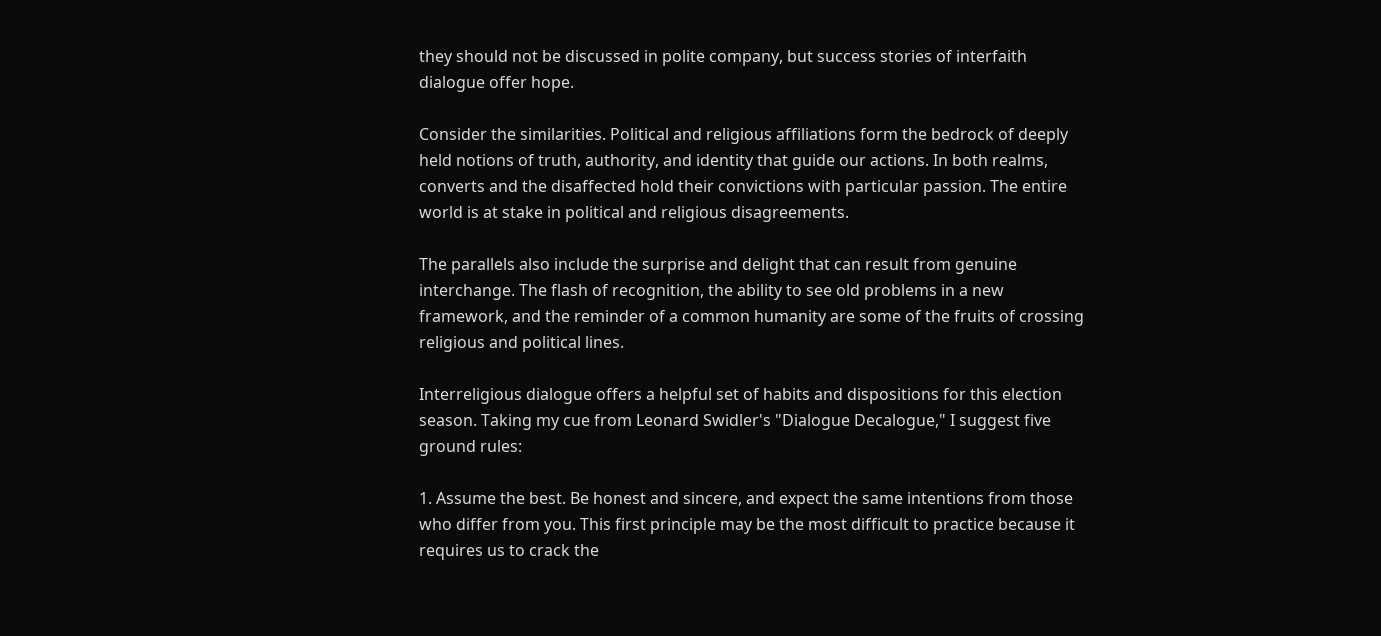they should not be discussed in polite company, but success stories of interfaith dialogue offer hope.

Consider the similarities. Political and religious affiliations form the bedrock of deeply held notions of truth, authority, and identity that guide our actions. In both realms, converts and the disaffected hold their convictions with particular passion. The entire world is at stake in political and religious disagreements.

The parallels also include the surprise and delight that can result from genuine interchange. The flash of recognition, the ability to see old problems in a new framework, and the reminder of a common humanity are some of the fruits of crossing religious and political lines.

Interreligious dialogue offers a helpful set of habits and dispositions for this election season. Taking my cue from Leonard Swidler's "Dialogue Decalogue," I suggest five ground rules:

1. Assume the best. Be honest and sincere, and expect the same intentions from those who differ from you. This first principle may be the most difficult to practice because it requires us to crack the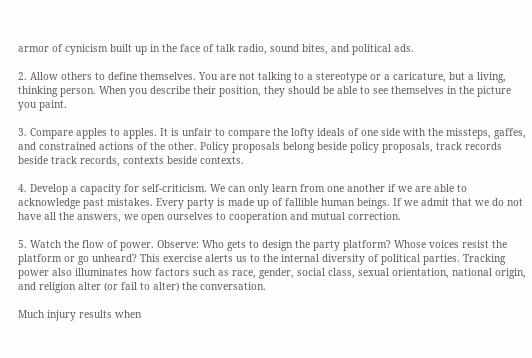armor of cynicism built up in the face of talk radio, sound bites, and political ads.

2. Allow others to define themselves. You are not talking to a stereotype or a caricature, but a living, thinking person. When you describe their position, they should be able to see themselves in the picture you paint.

3. Compare apples to apples. It is unfair to compare the lofty ideals of one side with the missteps, gaffes, and constrained actions of the other. Policy proposals belong beside policy proposals, track records beside track records, contexts beside contexts.

4. Develop a capacity for self-criticism. We can only learn from one another if we are able to acknowledge past mistakes. Every party is made up of fallible human beings. If we admit that we do not have all the answers, we open ourselves to cooperation and mutual correction.

5. Watch the flow of power. Observe: Who gets to design the party platform? Whose voices resist the platform or go unheard? This exercise alerts us to the internal diversity of political parties. Tracking power also illuminates how factors such as race, gender, social class, sexual orientation, national origin, and religion alter (or fail to alter) the conversation.

Much injury results when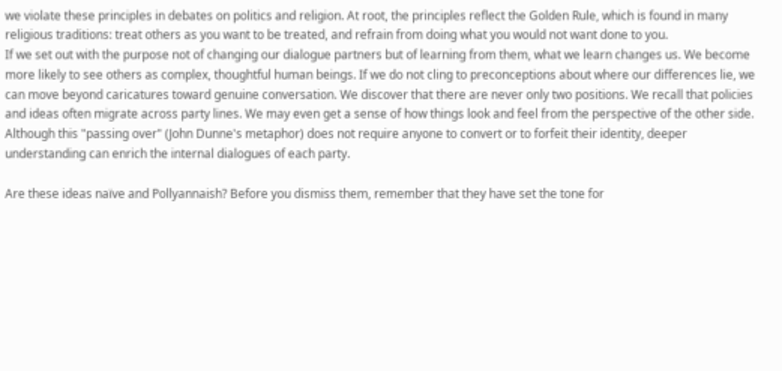we violate these principles in debates on politics and religion. At root, the principles reflect the Golden Rule, which is found in many religious traditions: treat others as you want to be treated, and refrain from doing what you would not want done to you.
If we set out with the purpose not of changing our dialogue partners but of learning from them, what we learn changes us. We become more likely to see others as complex, thoughtful human beings. If we do not cling to preconceptions about where our differences lie, we can move beyond caricatures toward genuine conversation. We discover that there are never only two positions. We recall that policies and ideas often migrate across party lines. We may even get a sense of how things look and feel from the perspective of the other side. Although this "passing over" (John Dunne's metaphor) does not require anyone to convert or to forfeit their identity, deeper understanding can enrich the internal dialogues of each party.

Are these ideas naïve and Pollyannaish? Before you dismiss them, remember that they have set the tone for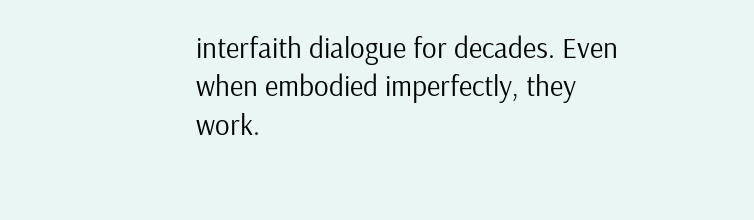interfaith dialogue for decades. Even when embodied imperfectly, they work.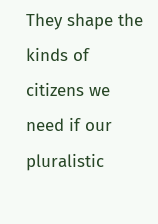They shape the kinds of citizens we need if our pluralistic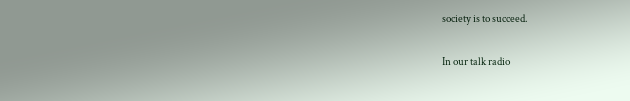society is to succeed.

In our talk radio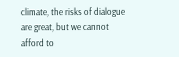climate, the risks of dialogue are great, but we cannot afford to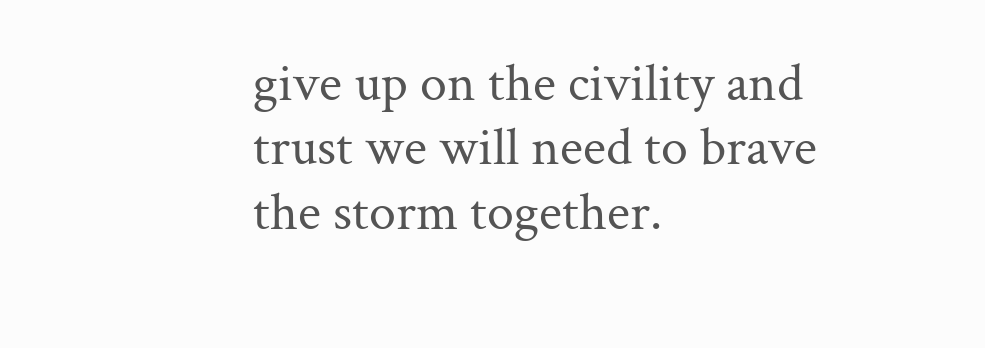give up on the civility and trust we will need to brave the storm together.